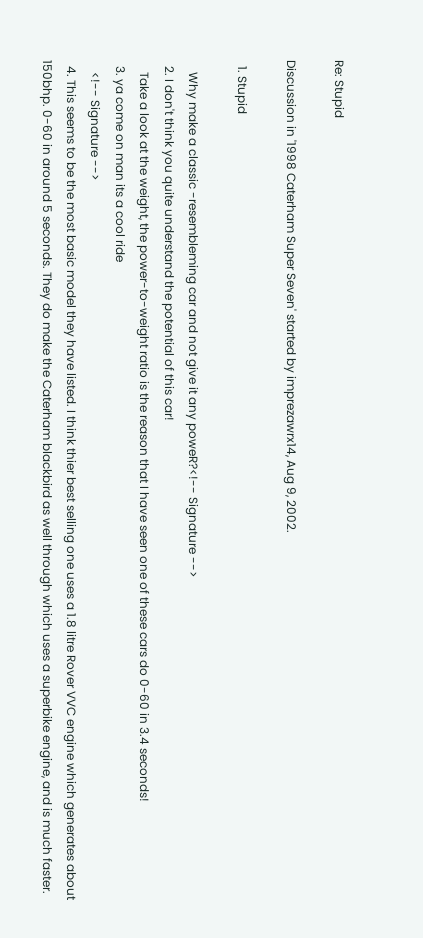Re: Stupid

Discussion in '1998 Caterham Super Seven' started by imprezawrx14, Aug 9, 2002.

  1. Stupid

    Why make a classic -resembleming car and not give it any poweR?<!-- Signature -->
  2. I don't think you quite understand the potential of this car!
    Take a look at the weight, the power-to-weight ratio is the reason that I have seen one of these cars do 0-60 in 3.4 seconds!
  3. ya come on man its a cool ride
    <!-- Signature -->
  4. This seems to be the most basic model they have listed. I think thier best selling one uses a 1.8 litre Rover VVC engine which generates about 150bhp. 0-60 in around 5 seconds. They do make the Caterham blackbird as well through which uses a superbike engine, and is much faster.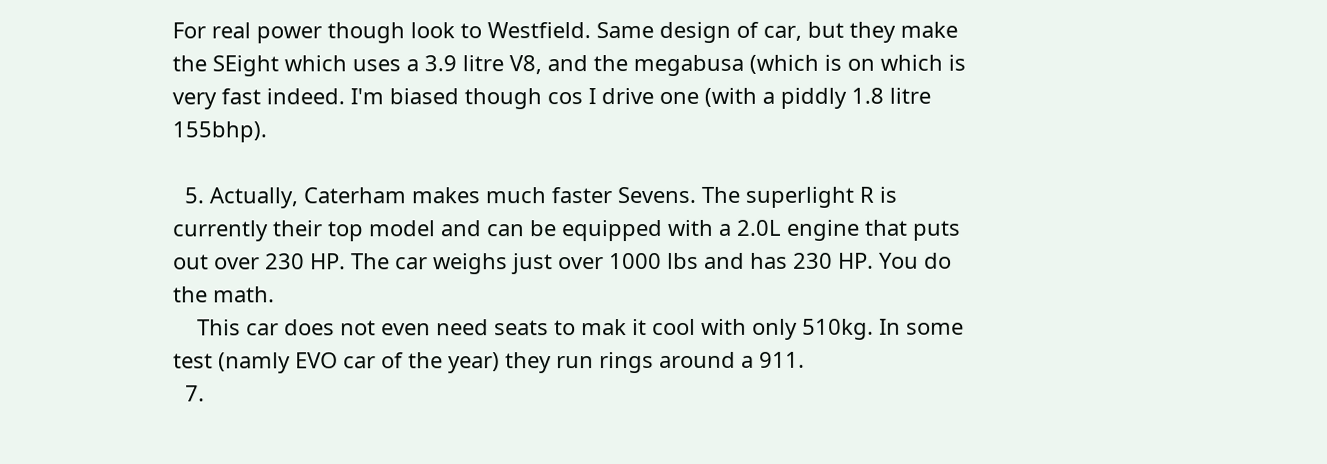For real power though look to Westfield. Same design of car, but they make the SEight which uses a 3.9 litre V8, and the megabusa (which is on which is very fast indeed. I'm biased though cos I drive one (with a piddly 1.8 litre 155bhp).

  5. Actually, Caterham makes much faster Sevens. The superlight R is currently their top model and can be equipped with a 2.0L engine that puts out over 230 HP. The car weighs just over 1000 lbs and has 230 HP. You do the math.
    This car does not even need seats to mak it cool with only 510kg. In some test (namly EVO car of the year) they run rings around a 911.
  7.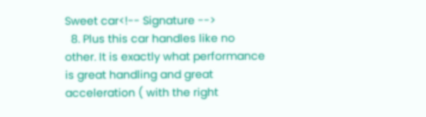Sweet car<!-- Signature -->
  8. Plus this car handles like no other. It is exactly what performance is great handling and great acceleration ( with the right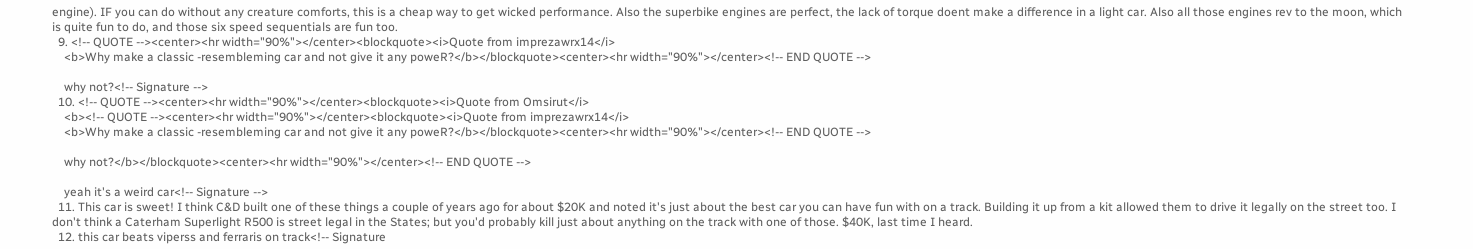engine). IF you can do without any creature comforts, this is a cheap way to get wicked performance. Also the superbike engines are perfect, the lack of torque doent make a difference in a light car. Also all those engines rev to the moon, which is quite fun to do, and those six speed sequentials are fun too.
  9. <!-- QUOTE --><center><hr width="90%"></center><blockquote><i>Quote from imprezawrx14</i>
    <b>Why make a classic -resembleming car and not give it any poweR?</b></blockquote><center><hr width="90%"></center><!-- END QUOTE -->

    why not?<!-- Signature -->
  10. <!-- QUOTE --><center><hr width="90%"></center><blockquote><i>Quote from Omsirut</i>
    <b><!-- QUOTE --><center><hr width="90%"></center><blockquote><i>Quote from imprezawrx14</i>
    <b>Why make a classic -resembleming car and not give it any poweR?</b></blockquote><center><hr width="90%"></center><!-- END QUOTE -->

    why not?</b></blockquote><center><hr width="90%"></center><!-- END QUOTE -->

    yeah it's a weird car<!-- Signature -->
  11. This car is sweet! I think C&D built one of these things a couple of years ago for about $20K and noted it's just about the best car you can have fun with on a track. Building it up from a kit allowed them to drive it legally on the street too. I don't think a Caterham Superlight R500 is street legal in the States; but you'd probably kill just about anything on the track with one of those. $40K, last time I heard.
  12. this car beats viperss and ferraris on track<!-- Signature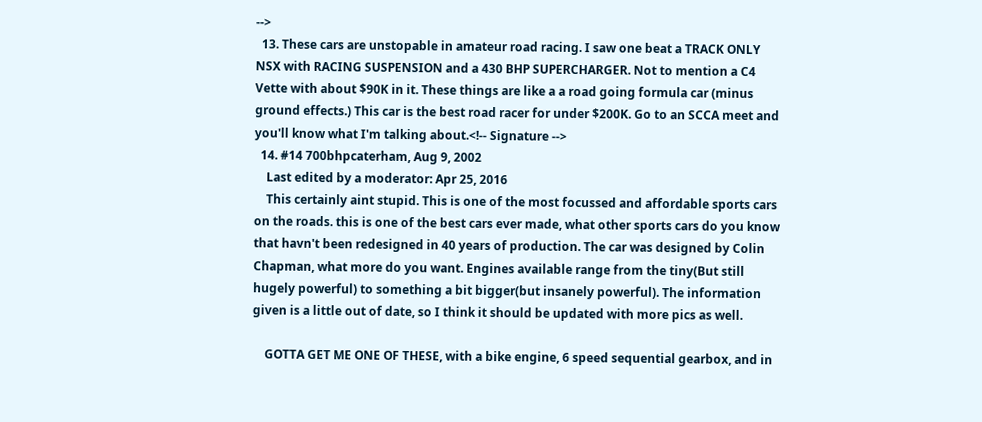-->
  13. These cars are unstopable in amateur road racing. I saw one beat a TRACK ONLY NSX with RACING SUSPENSION and a 430 BHP SUPERCHARGER. Not to mention a C4 Vette with about $90K in it. These things are like a a road going formula car (minus ground effects.) This car is the best road racer for under $200K. Go to an SCCA meet and you'll know what I'm talking about.<!-- Signature -->
  14. #14 700bhpcaterham, Aug 9, 2002
    Last edited by a moderator: Apr 25, 2016
    This certainly aint stupid. This is one of the most focussed and affordable sports cars on the roads. this is one of the best cars ever made, what other sports cars do you know that havn't been redesigned in 40 years of production. The car was designed by Colin Chapman, what more do you want. Engines available range from the tiny(But still hugely powerful) to something a bit bigger(but insanely powerful). The information given is a little out of date, so I think it should be updated with more pics as well.

    GOTTA GET ME ONE OF THESE, with a bike engine, 6 speed sequential gearbox, and in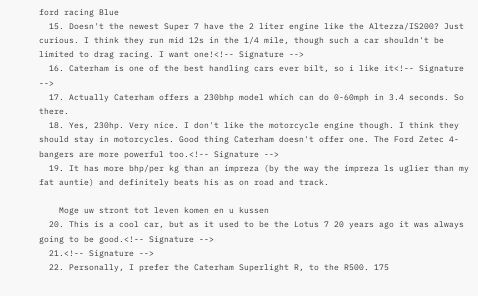ford racing Blue
  15. Doesn't the newest Super 7 have the 2 liter engine like the Altezza/IS200? Just curious. I think they run mid 12s in the 1/4 mile, though such a car shouldn't be limited to drag racing. I want one!<!-- Signature -->
  16. Caterham is one of the best handling cars ever bilt, so i like it<!-- Signature -->
  17. Actually Caterham offers a 230bhp model which can do 0-60mph in 3.4 seconds. So there.
  18. Yes, 230hp. Very nice. I don't like the motorcycle engine though. I think they should stay in motorcycles. Good thing Caterham doesn't offer one. The Ford Zetec 4-bangers are more powerful too.<!-- Signature -->
  19. It has more bhp/per kg than an impreza (by the way the impreza ls uglier than my fat auntie) and definitely beats his as on road and track.

    Moge uw stront tot leven komen en u kussen
  20. This is a cool car, but as it used to be the Lotus 7 20 years ago it was always going to be good.<!-- Signature -->
  21.<!-- Signature -->
  22. Personally, I prefer the Caterham Superlight R, to the R500. 175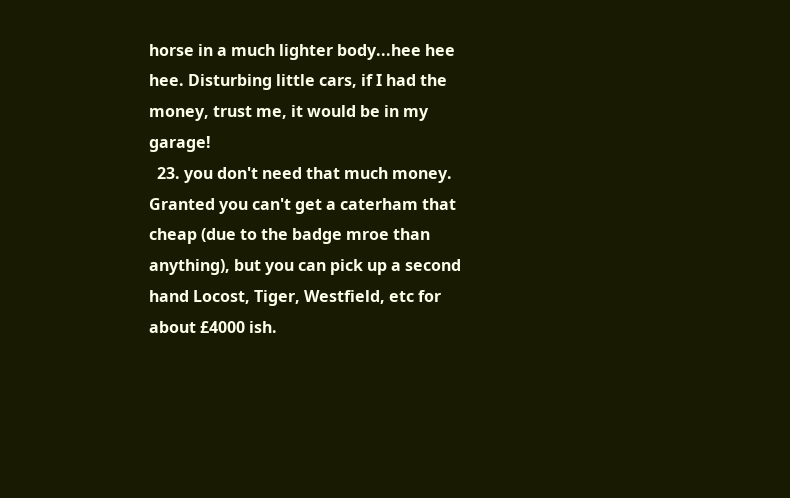horse in a much lighter body...hee hee hee. Disturbing little cars, if I had the money, trust me, it would be in my garage!
  23. you don't need that much money. Granted you can't get a caterham that cheap (due to the badge mroe than anything), but you can pick up a second hand Locost, Tiger, Westfield, etc for about £4000 ish.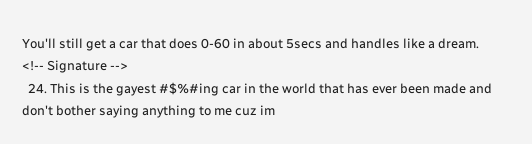You'll still get a car that does 0-60 in about 5secs and handles like a dream. <!-- Signature -->
  24. This is the gayest #$%#ing car in the world that has ever been made and don't bother saying anything to me cuz im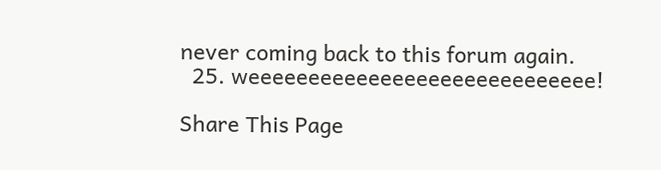never coming back to this forum again.
  25. weeeeeeeeeeeeeeeeeeeeeeeeeeeee!

Share This Page